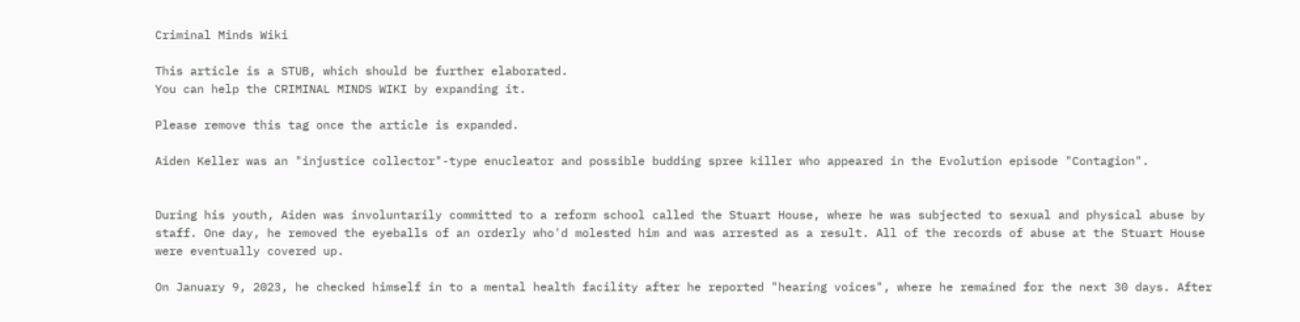Criminal Minds Wiki

This article is a STUB, which should be further elaborated.
You can help the CRIMINAL MINDS WIKI by expanding it.

Please remove this tag once the article is expanded.

Aiden Keller was an "injustice collector"-type enucleator and possible budding spree killer who appeared in the Evolution episode "Contagion".


During his youth, Aiden was involuntarily committed to a reform school called the Stuart House, where he was subjected to sexual and physical abuse by staff. One day, he removed the eyeballs of an orderly who'd molested him and was arrested as a result. All of the records of abuse at the Stuart House were eventually covered up.

On January 9, 2023, he checked himself in to a mental health facility after he reported "hearing voices", where he remained for the next 30 days. After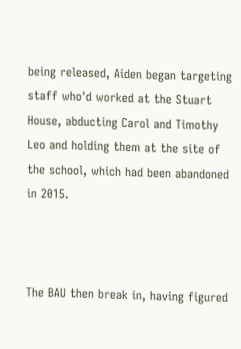being released, Aiden began targeting staff who'd worked at the Stuart House, abducting Carol and Timothy Leo and holding them at the site of the school, which had been abandoned in 2015.



The BAU then break in, having figured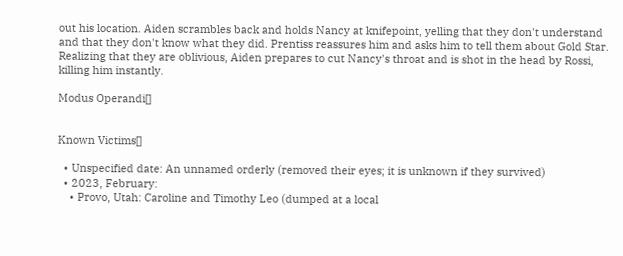out his location. Aiden scrambles back and holds Nancy at knifepoint, yelling that they don't understand and that they don't know what they did. Prentiss reassures him and asks him to tell them about Gold Star. Realizing that they are oblivious, Aiden prepares to cut Nancy's throat and is shot in the head by Rossi, killing him instantly.

Modus Operandi[]


Known Victims[]

  • Unspecified date: An unnamed orderly (removed their eyes; it is unknown if they survived)
  • 2023, February:
    • Provo, Utah: Caroline and Timothy Leo (dumped at a local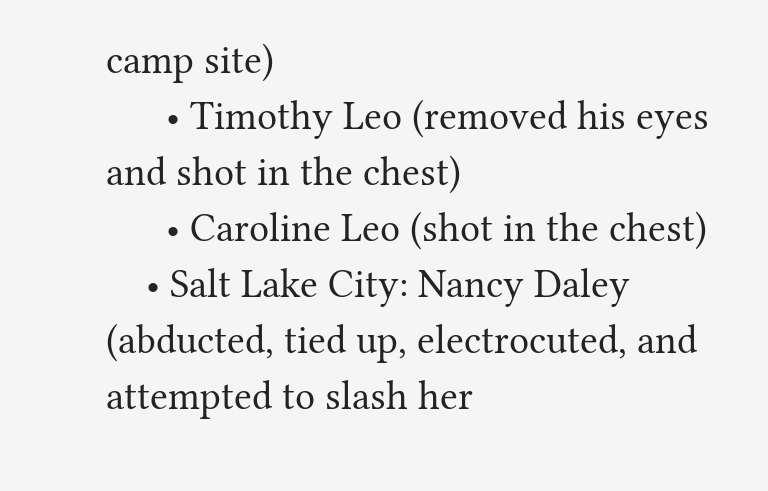camp site)
      • Timothy Leo (removed his eyes and shot in the chest)
      • Caroline Leo (shot in the chest)
    • Salt Lake City: Nancy Daley (abducted, tied up, electrocuted, and attempted to slash her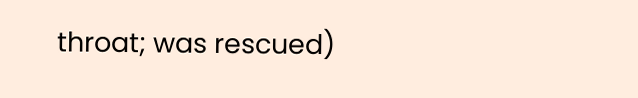throat; was rescued)